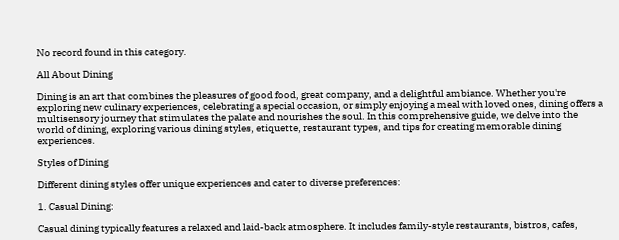No record found in this category.

All About Dining

Dining is an art that combines the pleasures of good food, great company, and a delightful ambiance. Whether you're exploring new culinary experiences, celebrating a special occasion, or simply enjoying a meal with loved ones, dining offers a multisensory journey that stimulates the palate and nourishes the soul. In this comprehensive guide, we delve into the world of dining, exploring various dining styles, etiquette, restaurant types, and tips for creating memorable dining experiences.

Styles of Dining

Different dining styles offer unique experiences and cater to diverse preferences:

1. Casual Dining:

Casual dining typically features a relaxed and laid-back atmosphere. It includes family-style restaurants, bistros, cafes,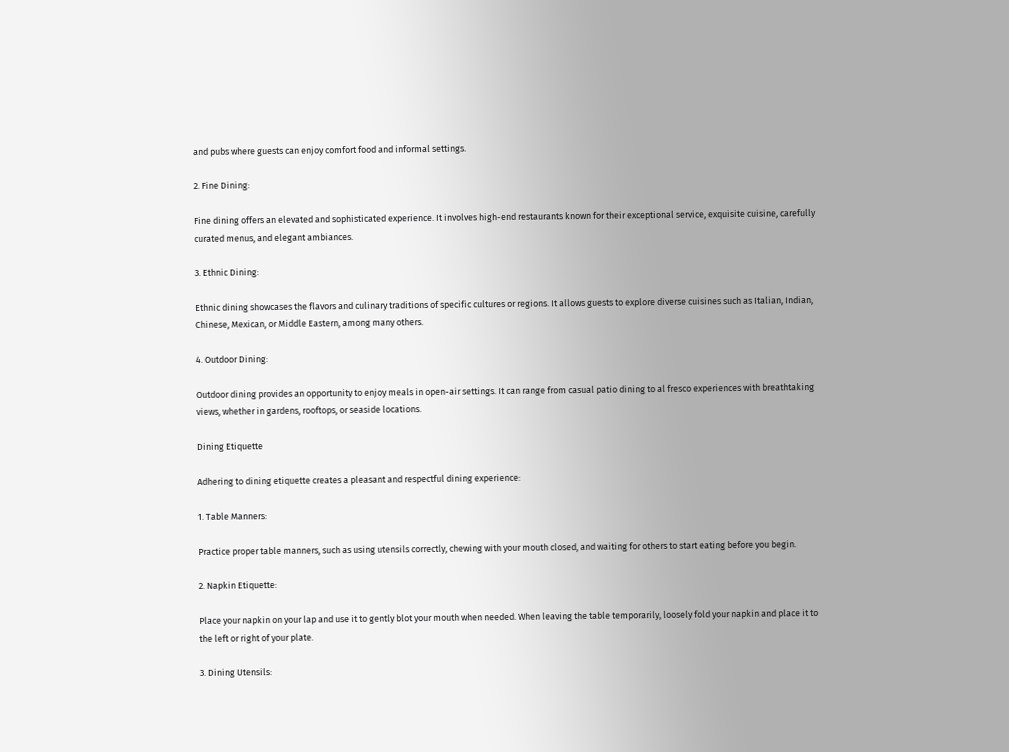and pubs where guests can enjoy comfort food and informal settings.

2. Fine Dining:

Fine dining offers an elevated and sophisticated experience. It involves high-end restaurants known for their exceptional service, exquisite cuisine, carefully curated menus, and elegant ambiances.

3. Ethnic Dining:

Ethnic dining showcases the flavors and culinary traditions of specific cultures or regions. It allows guests to explore diverse cuisines such as Italian, Indian, Chinese, Mexican, or Middle Eastern, among many others.

4. Outdoor Dining:

Outdoor dining provides an opportunity to enjoy meals in open-air settings. It can range from casual patio dining to al fresco experiences with breathtaking views, whether in gardens, rooftops, or seaside locations.

Dining Etiquette

Adhering to dining etiquette creates a pleasant and respectful dining experience:

1. Table Manners:

Practice proper table manners, such as using utensils correctly, chewing with your mouth closed, and waiting for others to start eating before you begin.

2. Napkin Etiquette:

Place your napkin on your lap and use it to gently blot your mouth when needed. When leaving the table temporarily, loosely fold your napkin and place it to the left or right of your plate.

3. Dining Utensils: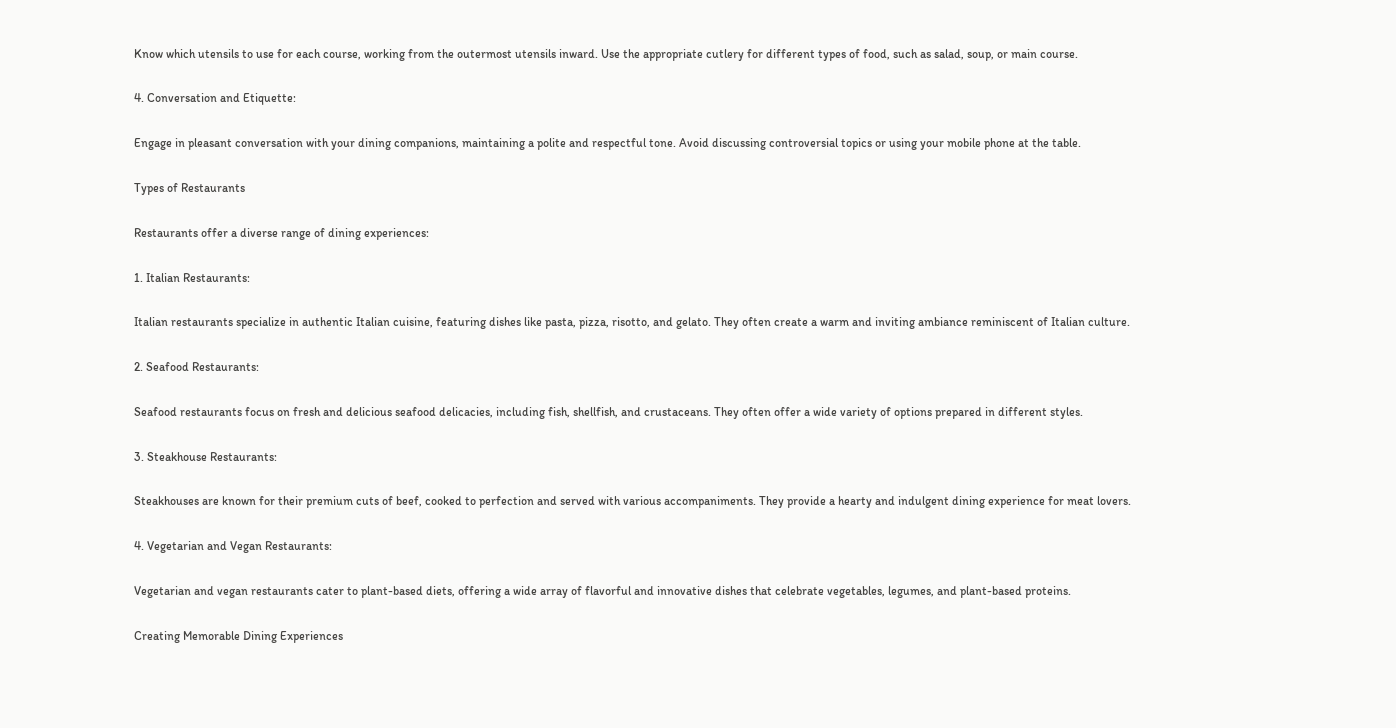Know which utensils to use for each course, working from the outermost utensils inward. Use the appropriate cutlery for different types of food, such as salad, soup, or main course.

4. Conversation and Etiquette:

Engage in pleasant conversation with your dining companions, maintaining a polite and respectful tone. Avoid discussing controversial topics or using your mobile phone at the table.

Types of Restaurants

Restaurants offer a diverse range of dining experiences:

1. Italian Restaurants:

Italian restaurants specialize in authentic Italian cuisine, featuring dishes like pasta, pizza, risotto, and gelato. They often create a warm and inviting ambiance reminiscent of Italian culture.

2. Seafood Restaurants:

Seafood restaurants focus on fresh and delicious seafood delicacies, including fish, shellfish, and crustaceans. They often offer a wide variety of options prepared in different styles.

3. Steakhouse Restaurants:

Steakhouses are known for their premium cuts of beef, cooked to perfection and served with various accompaniments. They provide a hearty and indulgent dining experience for meat lovers.

4. Vegetarian and Vegan Restaurants:

Vegetarian and vegan restaurants cater to plant-based diets, offering a wide array of flavorful and innovative dishes that celebrate vegetables, legumes, and plant-based proteins.

Creating Memorable Dining Experiences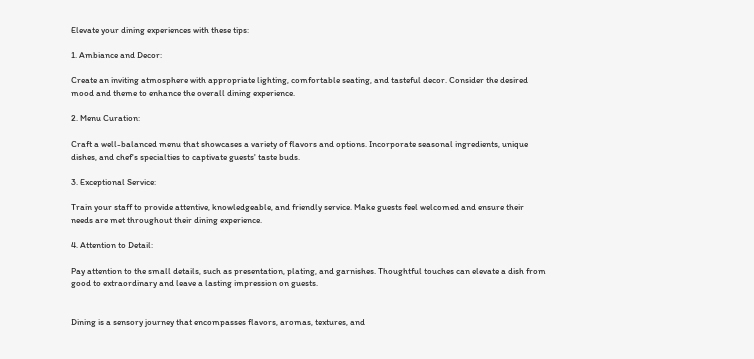Elevate your dining experiences with these tips:

1. Ambiance and Decor:

Create an inviting atmosphere with appropriate lighting, comfortable seating, and tasteful decor. Consider the desired mood and theme to enhance the overall dining experience.

2. Menu Curation:

Craft a well-balanced menu that showcases a variety of flavors and options. Incorporate seasonal ingredients, unique dishes, and chef's specialties to captivate guests' taste buds.

3. Exceptional Service:

Train your staff to provide attentive, knowledgeable, and friendly service. Make guests feel welcomed and ensure their needs are met throughout their dining experience.

4. Attention to Detail:

Pay attention to the small details, such as presentation, plating, and garnishes. Thoughtful touches can elevate a dish from good to extraordinary and leave a lasting impression on guests.


Dining is a sensory journey that encompasses flavors, aromas, textures, and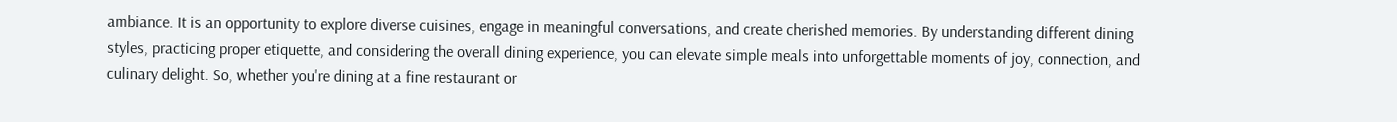ambiance. It is an opportunity to explore diverse cuisines, engage in meaningful conversations, and create cherished memories. By understanding different dining styles, practicing proper etiquette, and considering the overall dining experience, you can elevate simple meals into unforgettable moments of joy, connection, and culinary delight. So, whether you're dining at a fine restaurant or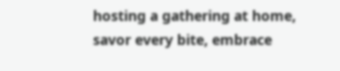hosting a gathering at home, savor every bite, embrace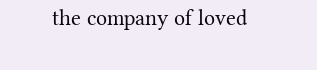the company of loved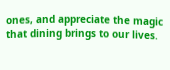ones, and appreciate the magic that dining brings to our lives.